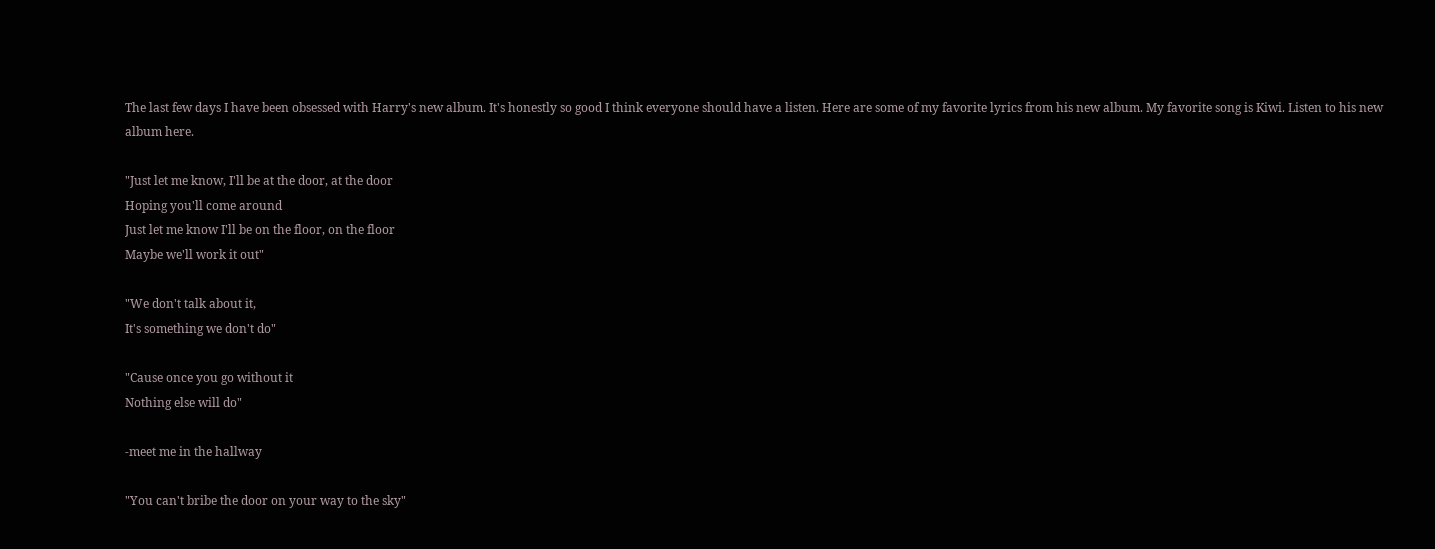The last few days I have been obsessed with Harry's new album. It's honestly so good I think everyone should have a listen. Here are some of my favorite lyrics from his new album. My favorite song is Kiwi. Listen to his new album here.

"Just let me know, I'll be at the door, at the door
Hoping you'll come around
Just let me know I'll be on the floor, on the floor
Maybe we'll work it out"

"We don't talk about it,
It's something we don't do"

"Cause once you go without it
Nothing else will do"

-meet me in the hallway

"You can't bribe the door on your way to the sky"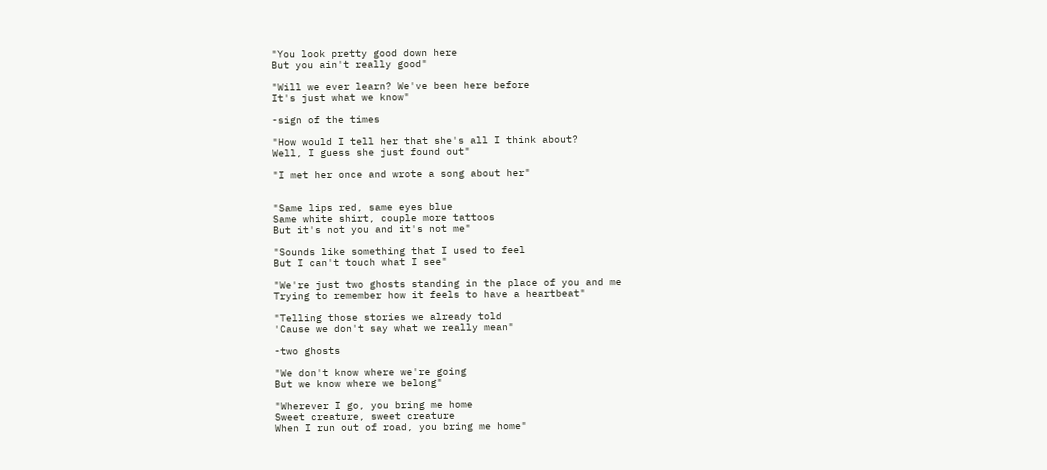"You look pretty good down here
But you ain't really good"

"Will we ever learn? We've been here before
It's just what we know"

-sign of the times

"How would I tell her that she's all I think about?
Well, I guess she just found out"

"I met her once and wrote a song about her"


"Same lips red, same eyes blue
Same white shirt, couple more tattoos
But it's not you and it's not me"

"Sounds like something that I used to feel
But I can't touch what I see"

"We're just two ghosts standing in the place of you and me
Trying to remember how it feels to have a heartbeat"

"Telling those stories we already told
'Cause we don't say what we really mean"

-two ghosts

"We don't know where we're going
But we know where we belong"

"Wherever I go, you bring me home
Sweet creature, sweet creature
When I run out of road, you bring me home"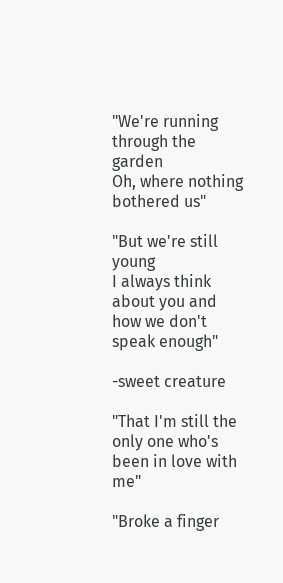"We're running through the garden
Oh, where nothing bothered us"

"But we're still young
I always think about you and how we don't speak enough"

-sweet creature

"That I'm still the only one who's been in love with me"

"Broke a finger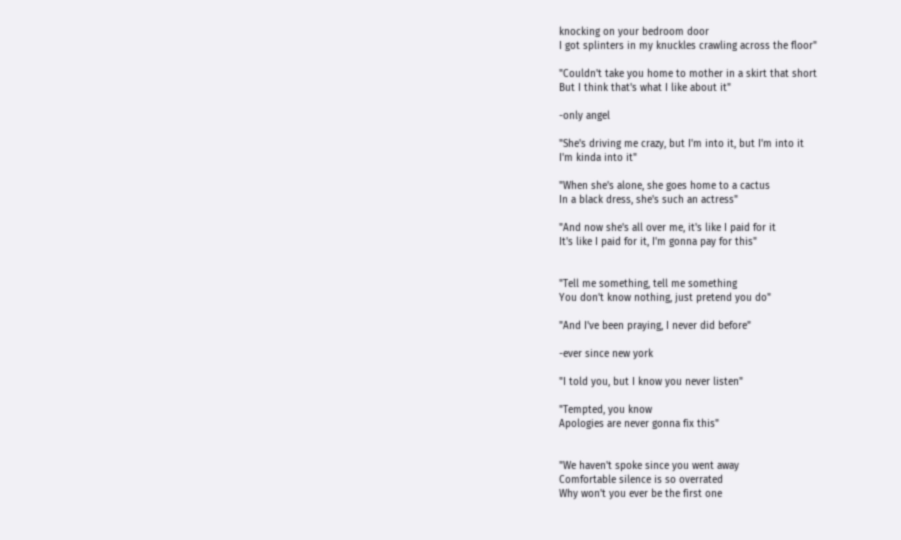knocking on your bedroom door
I got splinters in my knuckles crawling across the floor"

"Couldn't take you home to mother in a skirt that short
But I think that's what I like about it"

-only angel

"She's driving me crazy, but I'm into it, but I'm into it
I'm kinda into it"

"When she's alone, she goes home to a cactus
In a black dress, she's such an actress"

"And now she's all over me, it's like I paid for it
It's like I paid for it, I'm gonna pay for this"


"Tell me something, tell me something
You don't know nothing, just pretend you do"

"And I've been praying, I never did before"

-ever since new york

"I told you, but I know you never listen"

"Tempted, you know
Apologies are never gonna fix this"


"We haven't spoke since you went away
Comfortable silence is so overrated
Why won't you ever be the first one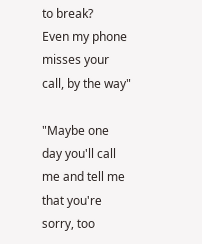to break?
Even my phone misses your call, by the way"

"Maybe one day you'll call me and tell me that you're sorry, too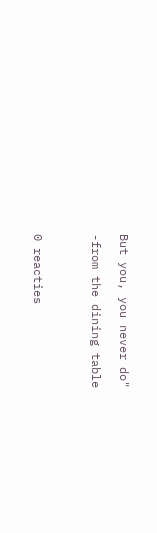But you, you never do"

-from the dining table



0 reacties